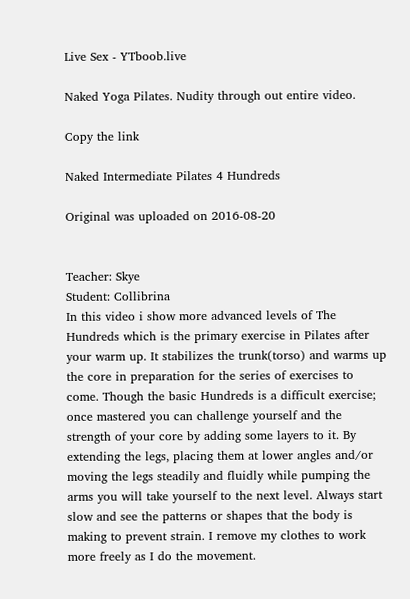Live Sex - YTboob.live

Naked Yoga Pilates. Nudity through out entire video.

Copy the link

Naked Intermediate Pilates 4 Hundreds

Original was uploaded on 2016-08-20


Teacher: Skye
Student: Collibrina
In this video i show more advanced levels of The Hundreds which is the primary exercise in Pilates after your warm up. It stabilizes the trunk(torso) and warms up the core in preparation for the series of exercises to come. Though the basic Hundreds is a difficult exercise; once mastered you can challenge yourself and the strength of your core by adding some layers to it. By extending the legs, placing them at lower angles and/or moving the legs steadily and fluidly while pumping the arms you will take yourself to the next level. Always start slow and see the patterns or shapes that the body is making to prevent strain. I remove my clothes to work more freely as I do the movement.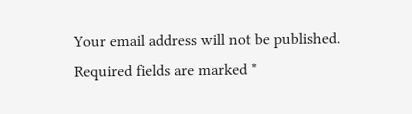Your email address will not be published. Required fields are marked *